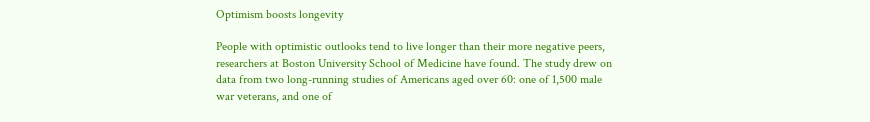Optimism boosts longevity

People with optimistic outlooks tend to live longer than their more negative peers, researchers at Boston University School of Medicine have found. The study drew on data from two long-running studies of Americans aged over 60: one of 1,500 male war veterans, and one of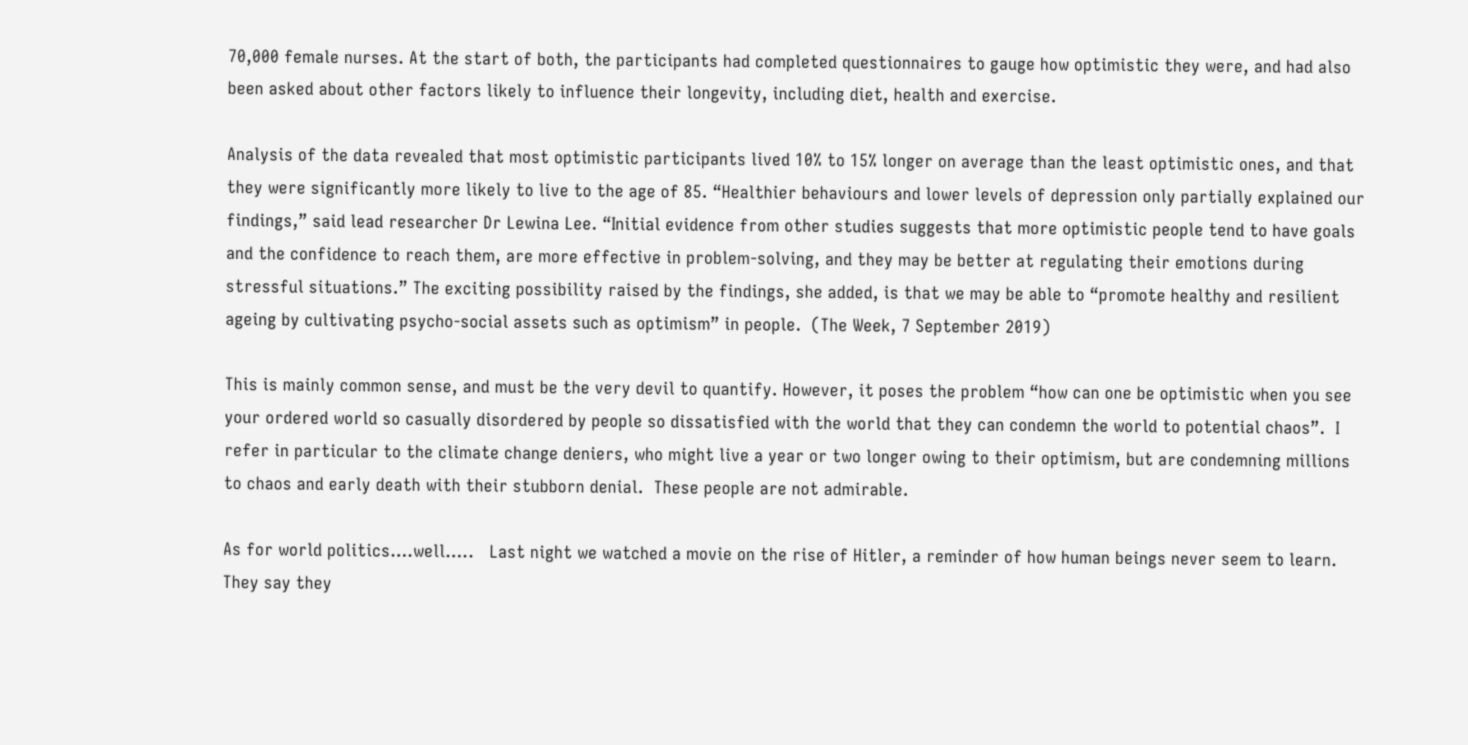70,000 female nurses. At the start of both, the participants had completed questionnaires to gauge how optimistic they were, and had also been asked about other factors likely to influence their longevity, including diet, health and exercise.

Analysis of the data revealed that most optimistic participants lived 10% to 15% longer on average than the least optimistic ones, and that they were significantly more likely to live to the age of 85. “Healthier behaviours and lower levels of depression only partially explained our findings,” said lead researcher Dr Lewina Lee. “Initial evidence from other studies suggests that more optimistic people tend to have goals and the confidence to reach them, are more effective in problem-solving, and they may be better at regulating their emotions during stressful situations.” The exciting possibility raised by the findings, she added, is that we may be able to “promote healthy and resilient ageing by cultivating psycho-social assets such as optimism” in people.  (The Week, 7 September 2019)

This is mainly common sense, and must be the very devil to quantify. However, it poses the problem “how can one be optimistic when you see your ordered world so casually disordered by people so dissatisfied with the world that they can condemn the world to potential chaos”.  I refer in particular to the climate change deniers, who might live a year or two longer owing to their optimism, but are condemning millions to chaos and early death with their stubborn denial.  These people are not admirable.

As for world politics….well…..   Last night we watched a movie on the rise of Hitler, a reminder of how human beings never seem to learn.  They say they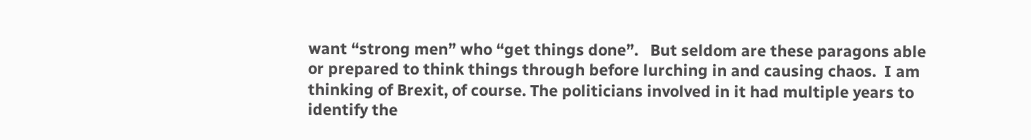want “strong men” who “get things done”.   But seldom are these paragons able or prepared to think things through before lurching in and causing chaos.  I am thinking of Brexit, of course. The politicians involved in it had multiple years to identify the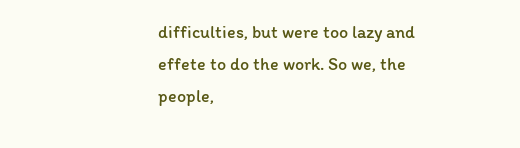difficulties, but were too lazy and effete to do the work. So we, the people,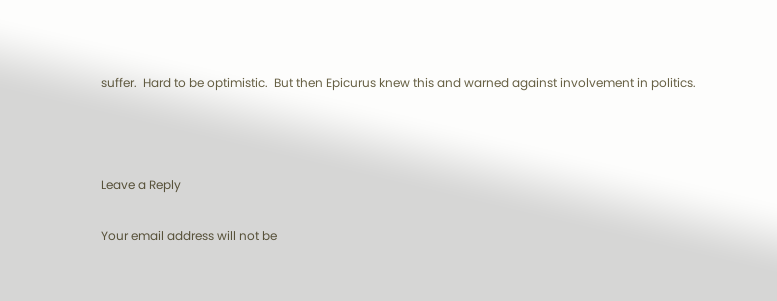suffer.  Hard to be optimistic.  But then Epicurus knew this and warned against involvement in politics.



Leave a Reply

Your email address will not be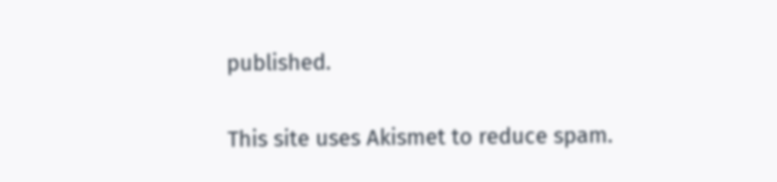published.

This site uses Akismet to reduce spam.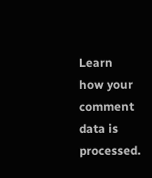Learn how your comment data is processed.